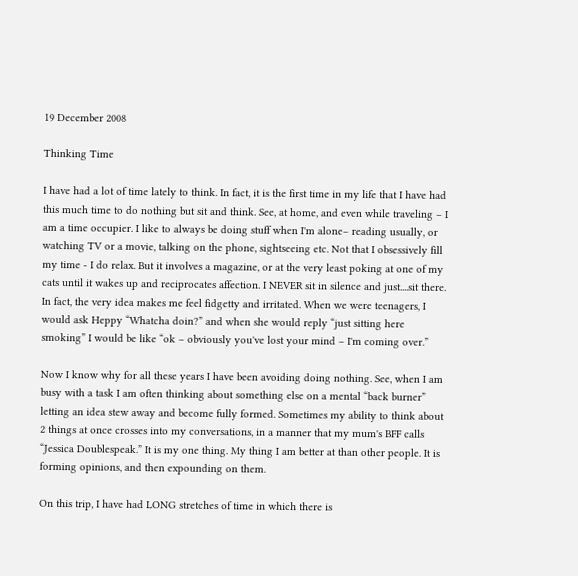19 December 2008

Thinking Time

I have had a lot of time lately to think. In fact, it is the first time in my life that I have had this much time to do nothing but sit and think. See, at home, and even while traveling – I am a time occupier. I like to always be doing stuff when I'm alone– reading usually, or watching TV or a movie, talking on the phone, sightseeing etc. Not that I obsessively fill my time - I do relax. But it involves a magazine, or at the very least poking at one of my cats until it wakes up and reciprocates affection. I NEVER sit in silence and just....sit there. In fact, the very idea makes me feel fidgetty and irritated. When we were teenagers, I would ask Heppy “Whatcha doin?” and when she would reply “just sitting here smoking” I would be like “ok – obviously you've lost your mind – I'm coming over.”

Now I know why for all these years I have been avoiding doing nothing. See, when I am busy with a task I am often thinking about something else on a mental “back burner” letting an idea stew away and become fully formed. Sometimes my ability to think about 2 things at once crosses into my conversations, in a manner that my mum's BFF calls “Jessica Doublespeak.” It is my one thing. My thing I am better at than other people. It is forming opinions, and then expounding on them.

On this trip, I have had LONG stretches of time in which there is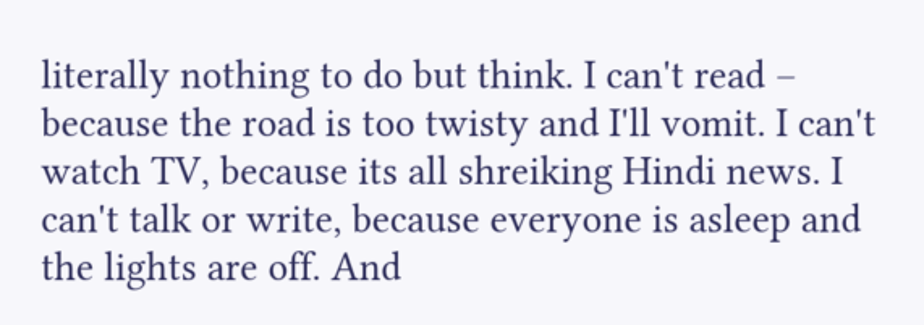literally nothing to do but think. I can't read – because the road is too twisty and I'll vomit. I can't watch TV, because its all shreiking Hindi news. I can't talk or write, because everyone is asleep and the lights are off. And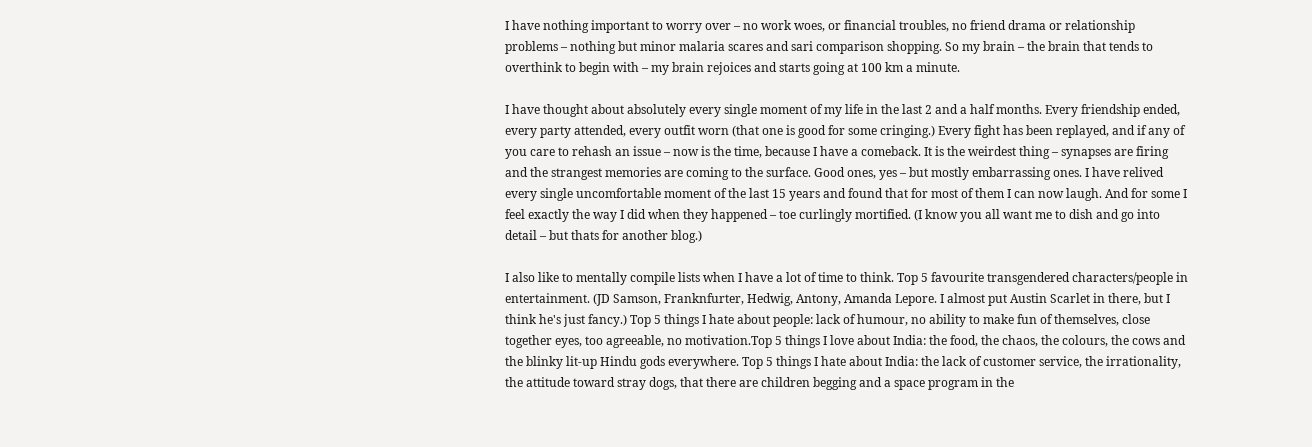I have nothing important to worry over – no work woes, or financial troubles, no friend drama or relationship problems – nothing but minor malaria scares and sari comparison shopping. So my brain – the brain that tends to overthink to begin with – my brain rejoices and starts going at 100 km a minute.

I have thought about absolutely every single moment of my life in the last 2 and a half months. Every friendship ended, every party attended, every outfit worn (that one is good for some cringing.) Every fight has been replayed, and if any of you care to rehash an issue – now is the time, because I have a comeback. It is the weirdest thing – synapses are firing and the strangest memories are coming to the surface. Good ones, yes – but mostly embarrassing ones. I have relived every single uncomfortable moment of the last 15 years and found that for most of them I can now laugh. And for some I feel exactly the way I did when they happened – toe curlingly mortified. (I know you all want me to dish and go into detail – but thats for another blog.)

I also like to mentally compile lists when I have a lot of time to think. Top 5 favourite transgendered characters/people in entertainment. (JD Samson, Franknfurter, Hedwig, Antony, Amanda Lepore. I almost put Austin Scarlet in there, but I think he's just fancy.) Top 5 things I hate about people: lack of humour, no ability to make fun of themselves, close together eyes, too agreeable, no motivation.Top 5 things I love about India: the food, the chaos, the colours, the cows and the blinky lit-up Hindu gods everywhere. Top 5 things I hate about India: the lack of customer service, the irrationality, the attitude toward stray dogs, that there are children begging and a space program in the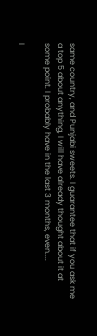same country, and Punjabi sweets. I guarantee that if you ask me a top 5 about anything, I will have already thought about it at some point. I probably have in the last 3 months, even....

I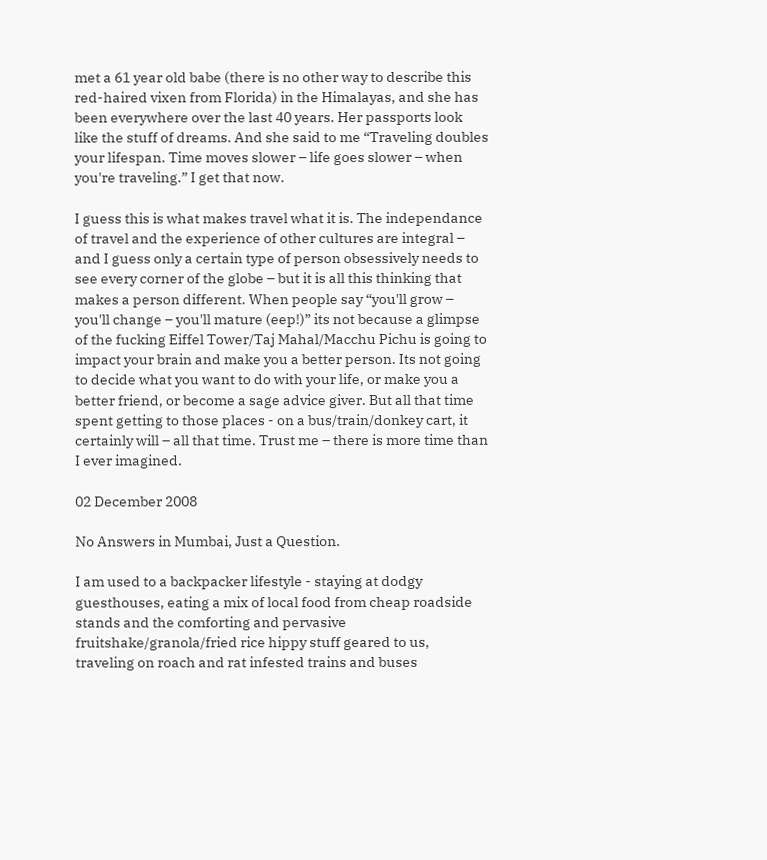met a 61 year old babe (there is no other way to describe this red-haired vixen from Florida) in the Himalayas, and she has been everywhere over the last 40 years. Her passports look like the stuff of dreams. And she said to me “Traveling doubles your lifespan. Time moves slower – life goes slower – when you're traveling.” I get that now.

I guess this is what makes travel what it is. The independance of travel and the experience of other cultures are integral – and I guess only a certain type of person obsessively needs to see every corner of the globe – but it is all this thinking that makes a person different. When people say “you'll grow – you'll change – you'll mature (eep!)” its not because a glimpse of the fucking Eiffel Tower/Taj Mahal/Macchu Pichu is going to impact your brain and make you a better person. Its not going to decide what you want to do with your life, or make you a better friend, or become a sage advice giver. But all that time spent getting to those places - on a bus/train/donkey cart, it certainly will – all that time. Trust me – there is more time than I ever imagined.

02 December 2008

No Answers in Mumbai, Just a Question.

I am used to a backpacker lifestyle - staying at dodgy guesthouses, eating a mix of local food from cheap roadside stands and the comforting and pervasive fruitshake/granola/fried rice hippy stuff geared to us, traveling on roach and rat infested trains and buses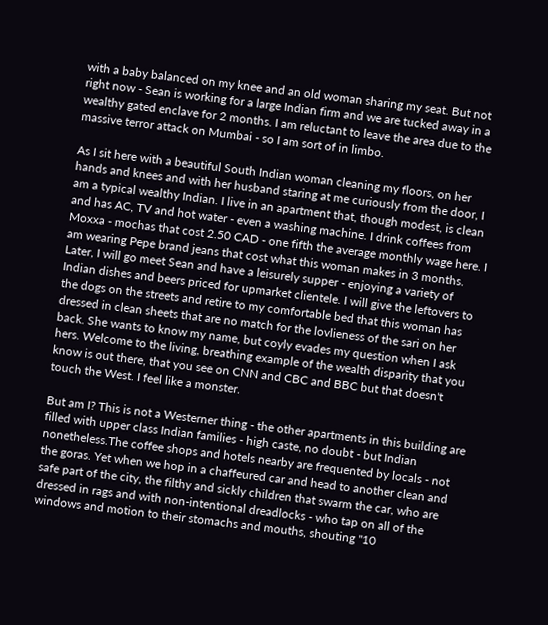with a baby balanced on my knee and an old woman sharing my seat. But not right now - Sean is working for a large Indian firm and we are tucked away in a wealthy gated enclave for 2 months. I am reluctant to leave the area due to the massive terror attack on Mumbai - so I am sort of in limbo.

As I sit here with a beautiful South Indian woman cleaning my floors, on her hands and knees and with her husband staring at me curiously from the door, I am a typical wealthy Indian. I live in an apartment that, though modest, is clean and has AC, TV and hot water - even a washing machine. I drink coffees from Moxxa - mochas that cost 2.50 CAD - one fifth the average monthly wage here. I am wearing Pepe brand jeans that cost what this woman makes in 3 months. Later, I will go meet Sean and have a leisurely supper - enjoying a variety of Indian dishes and beers priced for upmarket clientele. I will give the leftovers to the dogs on the streets and retire to my comfortable bed that this woman has dressed in clean sheets that are no match for the lovlieness of the sari on her back. She wants to know my name, but coyly evades my question when I ask hers. Welcome to the living, breathing example of the wealth disparity that you know is out there, that you see on CNN and CBC and BBC but that doesn't touch the West. I feel like a monster.

But am I? This is not a Westerner thing - the other apartments in this building are filled with upper class Indian families - high caste, no doubt - but Indian nonetheless.The coffee shops and hotels nearby are frequented by locals - not the goras. Yet when we hop in a chaffeured car and head to another clean and safe part of the city, the filthy and sickly children that swarm the car, who are dressed in rags and with non-intentional dreadlocks - who tap on all of the windows and motion to their stomachs and mouths, shouting "10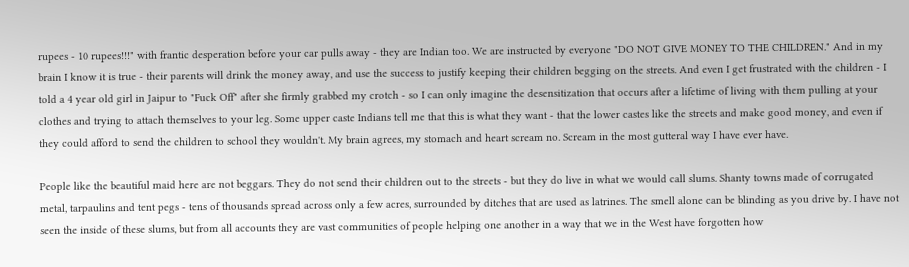rupees - 10 rupees!!!" with frantic desperation before your car pulls away - they are Indian too. We are instructed by everyone "DO NOT GIVE MONEY TO THE CHILDREN." And in my brain I know it is true - their parents will drink the money away, and use the success to justify keeping their children begging on the streets. And even I get frustrated with the children - I told a 4 year old girl in Jaipur to "Fuck Off" after she firmly grabbed my crotch - so I can only imagine the desensitization that occurs after a lifetime of living with them pulling at your clothes and trying to attach themselves to your leg. Some upper caste Indians tell me that this is what they want - that the lower castes like the streets and make good money, and even if they could afford to send the children to school they wouldn't. My brain agrees, my stomach and heart scream no. Scream in the most gutteral way I have ever have.

People like the beautiful maid here are not beggars. They do not send their children out to the streets - but they do live in what we would call slums. Shanty towns made of corrugated metal, tarpaulins and tent pegs - tens of thousands spread across only a few acres, surrounded by ditches that are used as latrines. The smell alone can be blinding as you drive by. I have not seen the inside of these slums, but from all accounts they are vast communities of people helping one another in a way that we in the West have forgotten how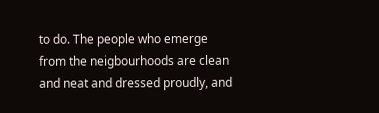to do. The people who emerge from the neigbourhoods are clean and neat and dressed proudly, and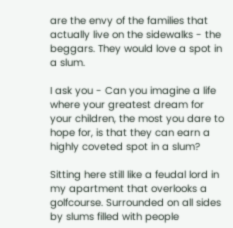are the envy of the families that actually live on the sidewalks - the beggars. They would love a spot in a slum.

I ask you - Can you imagine a life where your greatest dream for your children, the most you dare to hope for, is that they can earn a highly coveted spot in a slum?

Sitting here still like a feudal lord in my apartment that overlooks a golfcourse. Surrounded on all sides by slums filled with people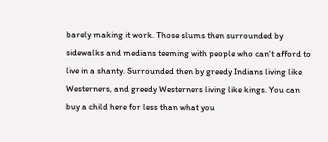barely making it work. Those slums then surrounded by sidewalks and medians teeming with people who can't afford to live in a shanty. Surrounded then by greedy Indians living like Westerners, and greedy Westerners living like kings. You can buy a child here for less than what you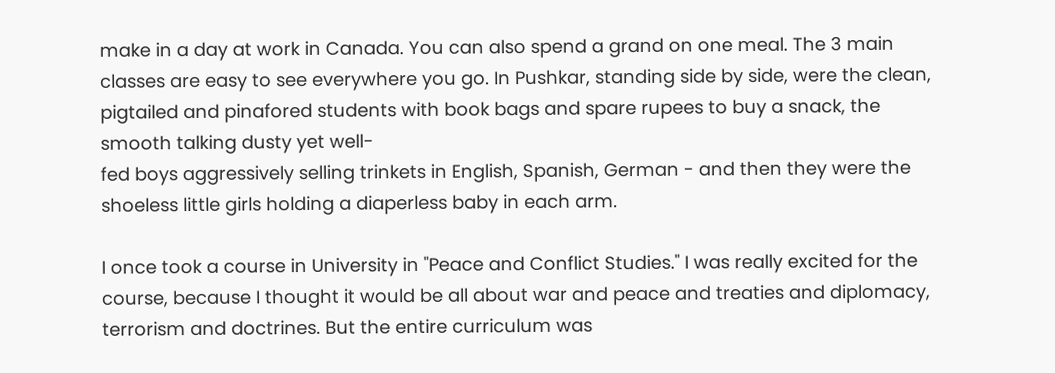make in a day at work in Canada. You can also spend a grand on one meal. The 3 main classes are easy to see everywhere you go. In Pushkar, standing side by side, were the clean, pigtailed and pinafored students with book bags and spare rupees to buy a snack, the smooth talking dusty yet well-
fed boys aggressively selling trinkets in English, Spanish, German - and then they were the shoeless little girls holding a diaperless baby in each arm.

I once took a course in University in "Peace and Conflict Studies." I was really excited for the course, because I thought it would be all about war and peace and treaties and diplomacy, terrorism and doctrines. But the entire curriculum was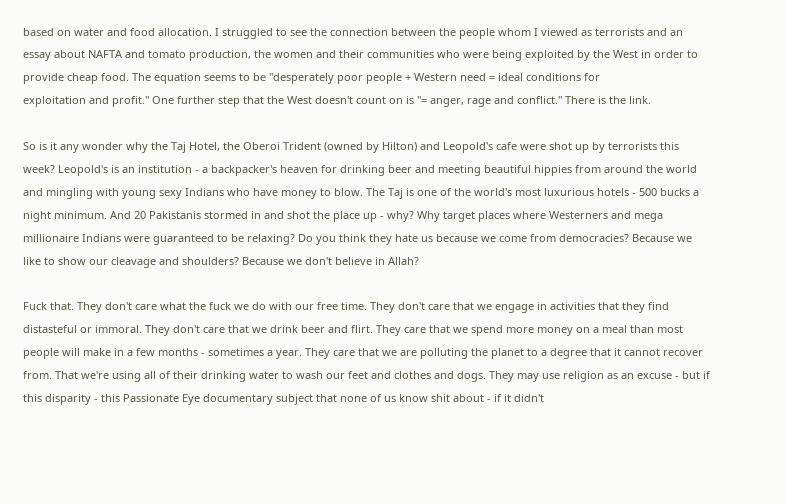based on water and food allocation. I struggled to see the connection between the people whom I viewed as terrorists and an essay about NAFTA and tomato production, the women and their communities who were being exploited by the West in order to provide cheap food. The equation seems to be "desperately poor people + Western need = ideal conditions for
exploitation and profit." One further step that the West doesn't count on is "= anger, rage and conflict." There is the link.

So is it any wonder why the Taj Hotel, the Oberoi Trident (owned by Hilton) and Leopold's cafe were shot up by terrorists this week? Leopold's is an institution - a backpacker's heaven for drinking beer and meeting beautiful hippies from around the world and mingling with young sexy Indians who have money to blow. The Taj is one of the world's most luxurious hotels - 500 bucks a night minimum. And 20 Pakistanis stormed in and shot the place up - why? Why target places where Westerners and mega millionaire Indians were guaranteed to be relaxing? Do you think they hate us because we come from democracies? Because we like to show our cleavage and shoulders? Because we don't believe in Allah?

Fuck that. They don't care what the fuck we do with our free time. They don't care that we engage in activities that they find distasteful or immoral. They don't care that we drink beer and flirt. They care that we spend more money on a meal than most people will make in a few months - sometimes a year. They care that we are polluting the planet to a degree that it cannot recover from. That we're using all of their drinking water to wash our feet and clothes and dogs. They may use religion as an excuse - but if this disparity - this Passionate Eye documentary subject that none of us know shit about - if it didn't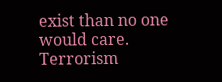exist than no one would care. Terrorism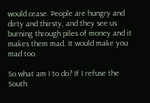would cease. People are hungry and dirty and thirsty, and they see us burning through piles of money and it makes them mad. It would make you mad too.

So what am I to do? If I refuse the South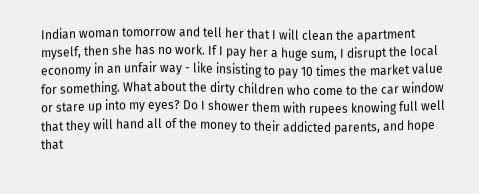Indian woman tomorrow and tell her that I will clean the apartment myself, then she has no work. If I pay her a huge sum, I disrupt the local economy in an unfair way - like insisting to pay 10 times the market value for something. What about the dirty children who come to the car window or stare up into my eyes? Do I shower them with rupees knowing full well that they will hand all of the money to their addicted parents, and hope that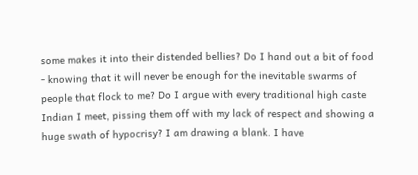some makes it into their distended bellies? Do I hand out a bit of food - knowing that it will never be enough for the inevitable swarms of people that flock to me? Do I argue with every traditional high caste Indian I meet, pissing them off with my lack of respect and showing a huge swath of hypocrisy? I am drawing a blank. I have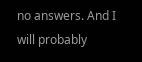no answers. And I will probably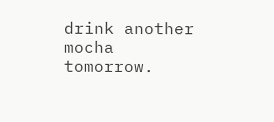drink another mocha tomorrow.